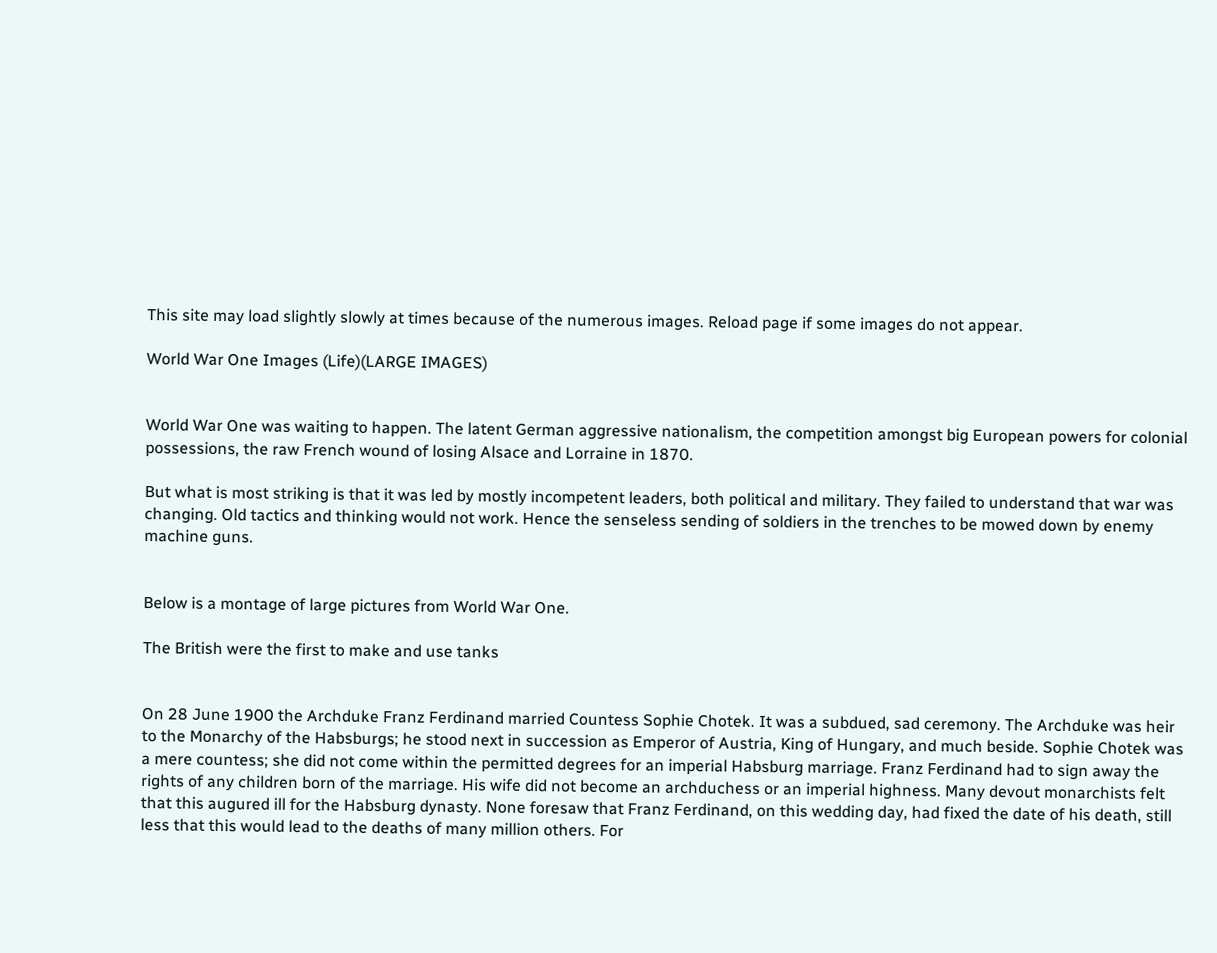This site may load slightly slowly at times because of the numerous images. Reload page if some images do not appear.

World War One Images (Life)(LARGE IMAGES)


World War One was waiting to happen. The latent German aggressive nationalism, the competition amongst big European powers for colonial possessions, the raw French wound of losing Alsace and Lorraine in 1870.

But what is most striking is that it was led by mostly incompetent leaders, both political and military. They failed to understand that war was changing. Old tactics and thinking would not work. Hence the senseless sending of soldiers in the trenches to be mowed down by enemy machine guns.


Below is a montage of large pictures from World War One.

The British were the first to make and use tanks


On 28 June 1900 the Archduke Franz Ferdinand married Countess Sophie Chotek. It was a subdued, sad ceremony. The Archduke was heir to the Monarchy of the Habsburgs; he stood next in succession as Emperor of Austria, King of Hungary, and much beside. Sophie Chotek was a mere countess; she did not come within the permitted degrees for an imperial Habsburg marriage. Franz Ferdinand had to sign away the rights of any children born of the marriage. His wife did not become an archduchess or an imperial highness. Many devout monarchists felt that this augured ill for the Habsburg dynasty. None foresaw that Franz Ferdinand, on this wedding day, had fixed the date of his death, still less that this would lead to the deaths of many million others. For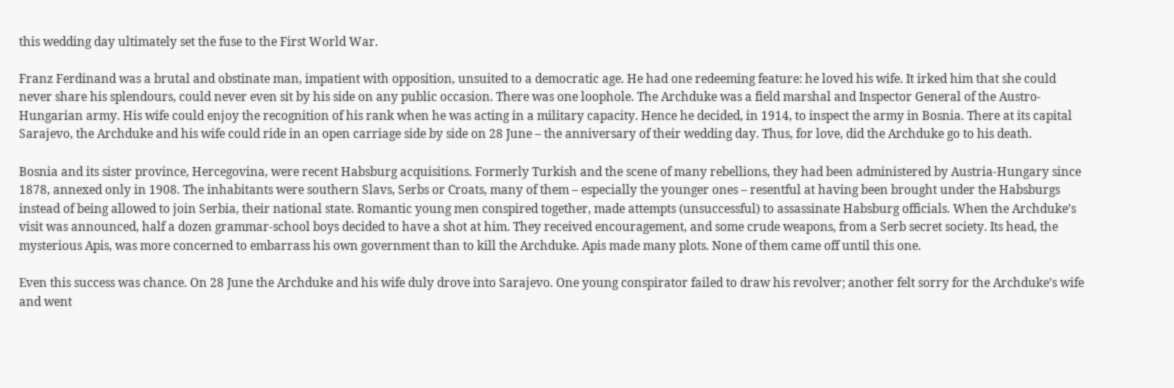this wedding day ultimately set the fuse to the First World War.

Franz Ferdinand was a brutal and obstinate man, impatient with opposition, unsuited to a democratic age. He had one redeeming feature: he loved his wife. It irked him that she could never share his splendours, could never even sit by his side on any public occasion. There was one loophole. The Archduke was a field marshal and Inspector General of the Austro-Hungarian army. His wife could enjoy the recognition of his rank when he was acting in a military capacity. Hence he decided, in 1914, to inspect the army in Bosnia. There at its capital Sarajevo, the Archduke and his wife could ride in an open carriage side by side on 28 June – the anniversary of their wedding day. Thus, for love, did the Archduke go to his death.

Bosnia and its sister province, Hercegovina, were recent Habsburg acquisitions. Formerly Turkish and the scene of many rebellions, they had been administered by Austria-Hungary since 1878, annexed only in 1908. The inhabitants were southern Slavs, Serbs or Croats, many of them – especially the younger ones – resentful at having been brought under the Habsburgs instead of being allowed to join Serbia, their national state. Romantic young men conspired together, made attempts (unsuccessful) to assassinate Habsburg officials. When the Archduke’s visit was announced, half a dozen grammar-school boys decided to have a shot at him. They received encouragement, and some crude weapons, from a Serb secret society. Its head, the mysterious Apis, was more concerned to embarrass his own government than to kill the Archduke. Apis made many plots. None of them came off until this one.

Even this success was chance. On 28 June the Archduke and his wife duly drove into Sarajevo. One young conspirator failed to draw his revolver; another felt sorry for the Archduke’s wife and went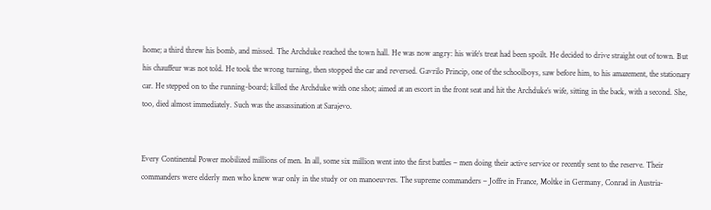home; a third threw his bomb, and missed. The Archduke reached the town hall. He was now angry: his wife’s treat had been spoilt. He decided to drive straight out of town. But his chauffeur was not told. He took the wrong turning, then stopped the car and reversed. Gavrilo Princip, one of the schoolboys, saw before him, to his amazement, the stationary car. He stepped on to the running-board; killed the Archduke with one shot; aimed at an escort in the front seat and hit the Archduke’s wife, sitting in the back, with a second. She, too, died almost immediately. Such was the assassination at Sarajevo.


Every Continental Power mobilized millions of men. In all, some six million went into the first battles – men doing their active service or recently sent to the reserve. Their commanders were elderly men who knew war only in the study or on manoeuvres. The supreme commanders – Joffre in France, Moltke in Germany, Conrad in Austria-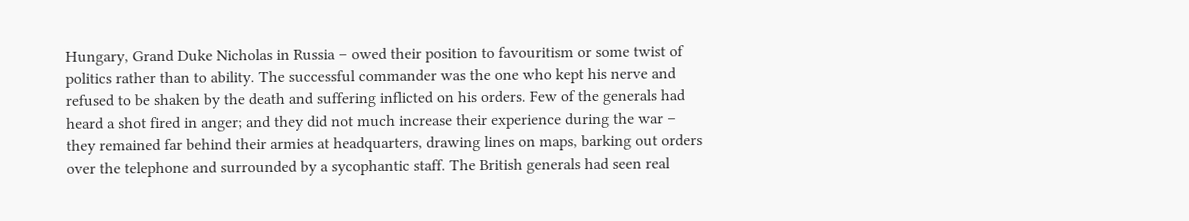Hungary, Grand Duke Nicholas in Russia – owed their position to favouritism or some twist of politics rather than to ability. The successful commander was the one who kept his nerve and refused to be shaken by the death and suffering inflicted on his orders. Few of the generals had heard a shot fired in anger; and they did not much increase their experience during the war – they remained far behind their armies at headquarters, drawing lines on maps, barking out orders over the telephone and surrounded by a sycophantic staff. The British generals had seen real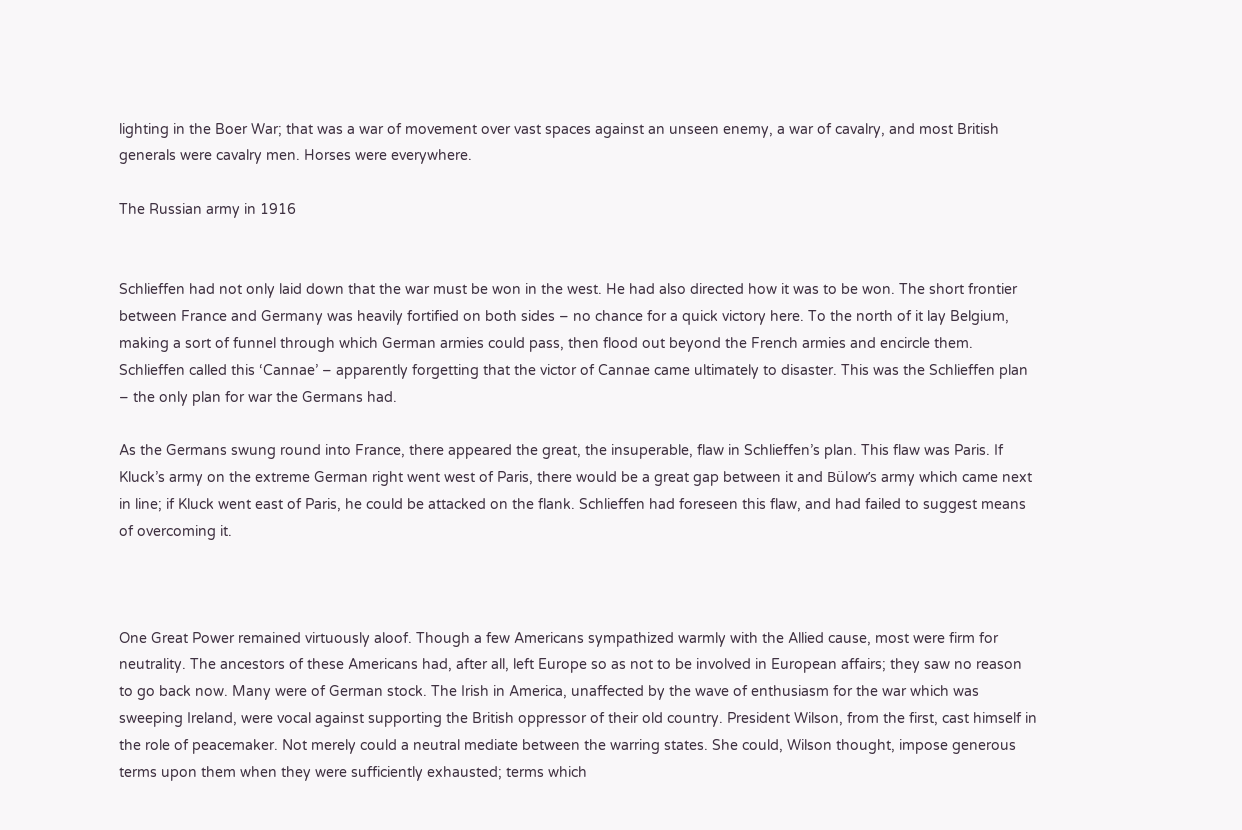lighting in the Boer War; that was a war of movement over vast spaces against an unseen enemy, a war of cavalry, and most British generals were cavalry men. Horses were everywhere.

The Russian army in 1916


Schlieffen had not only laid down that the war must be won in the west. He had also directed how it was to be won. The short frontier between France and Germany was heavily fortified on both sides – no chance for a quick victory here. To the north of it lay Belgium, making a sort of funnel through which German armies could pass, then flood out beyond the French armies and encircle them. Schlieffen called this ‘Cannae’ – apparently forgetting that the victor of Cannae came ultimately to disaster. This was the Schlieffen plan – the only plan for war the Germans had.

As the Germans swung round into France, there appeared the great, the insuperable, flaw in Schlieffen’s plan. This flaw was Paris. If Kluck’s army on the extreme German right went west of Paris, there would be a great gap between it and Bülow’s army which came next in line; if Kluck went east of Paris, he could be attacked on the flank. Schlieffen had foreseen this flaw, and had failed to suggest means of overcoming it.



One Great Power remained virtuously aloof. Though a few Americans sympathized warmly with the Allied cause, most were firm for neutrality. The ancestors of these Americans had, after all, left Europe so as not to be involved in European affairs; they saw no reason to go back now. Many were of German stock. The Irish in America, unaffected by the wave of enthusiasm for the war which was sweeping Ireland, were vocal against supporting the British oppressor of their old country. President Wilson, from the first, cast himself in the role of peacemaker. Not merely could a neutral mediate between the warring states. She could, Wilson thought, impose generous terms upon them when they were sufficiently exhausted; terms which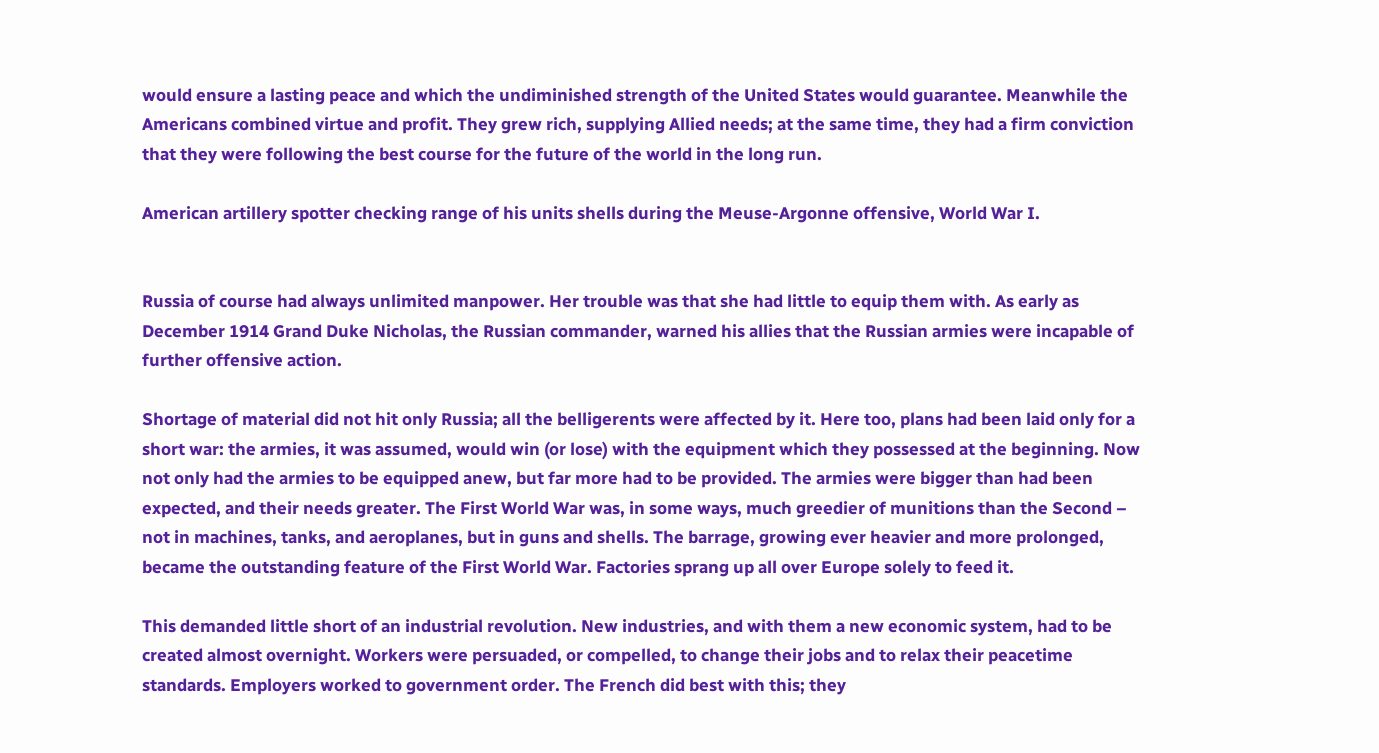would ensure a lasting peace and which the undiminished strength of the United States would guarantee. Meanwhile the Americans combined virtue and profit. They grew rich, supplying Allied needs; at the same time, they had a firm conviction that they were following the best course for the future of the world in the long run.

American artillery spotter checking range of his units shells during the Meuse-Argonne offensive, World War I.


Russia of course had always unlimited manpower. Her trouble was that she had little to equip them with. As early as December 1914 Grand Duke Nicholas, the Russian commander, warned his allies that the Russian armies were incapable of further offensive action.

Shortage of material did not hit only Russia; all the belligerents were affected by it. Here too, plans had been laid only for a short war: the armies, it was assumed, would win (or lose) with the equipment which they possessed at the beginning. Now not only had the armies to be equipped anew, but far more had to be provided. The armies were bigger than had been expected, and their needs greater. The First World War was, in some ways, much greedier of munitions than the Second – not in machines, tanks, and aeroplanes, but in guns and shells. The barrage, growing ever heavier and more prolonged, became the outstanding feature of the First World War. Factories sprang up all over Europe solely to feed it.

This demanded little short of an industrial revolution. New industries, and with them a new economic system, had to be created almost overnight. Workers were persuaded, or compelled, to change their jobs and to relax their peacetime standards. Employers worked to government order. The French did best with this; they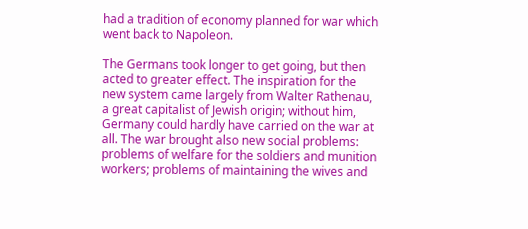had a tradition of economy planned for war which went back to Napoleon.

The Germans took longer to get going, but then acted to greater effect. The inspiration for the new system came largely from Walter Rathenau, a great capitalist of Jewish origin; without him, Germany could hardly have carried on the war at all. The war brought also new social problems: problems of welfare for the soldiers and munition workers; problems of maintaining the wives and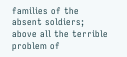families of the absent soldiers; above all the terrible problem of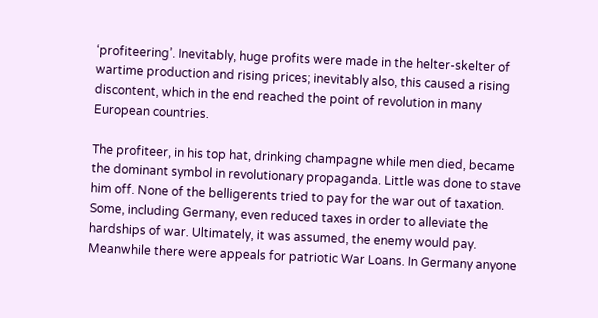‘profiteering’. Inevitably, huge profits were made in the helter-skelter of wartime production and rising prices; inevitably also, this caused a rising discontent, which in the end reached the point of revolution in many European countries.

The profiteer, in his top hat, drinking champagne while men died, became the dominant symbol in revolutionary propaganda. Little was done to stave him off. None of the belligerents tried to pay for the war out of taxation. Some, including Germany, even reduced taxes in order to alleviate the hardships of war. Ultimately, it was assumed, the enemy would pay. Meanwhile there were appeals for patriotic War Loans. In Germany anyone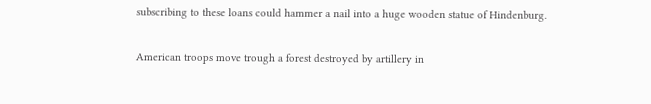subscribing to these loans could hammer a nail into a huge wooden statue of Hindenburg.

American troops move trough a forest destroyed by artillery in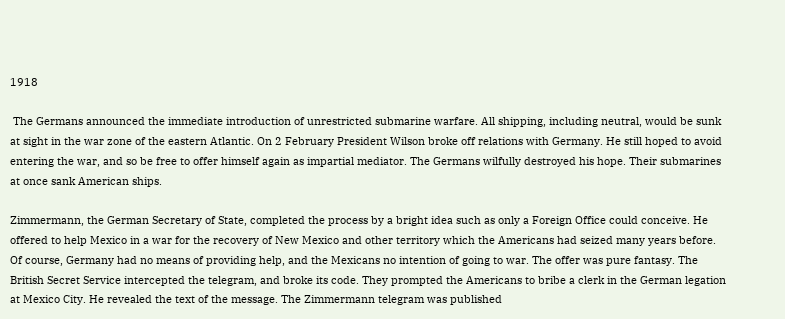1918

 The Germans announced the immediate introduction of unrestricted submarine warfare. All shipping, including neutral, would be sunk at sight in the war zone of the eastern Atlantic. On 2 February President Wilson broke off relations with Germany. He still hoped to avoid entering the war, and so be free to offer himself again as impartial mediator. The Germans wilfully destroyed his hope. Their submarines at once sank American ships.

Zimmermann, the German Secretary of State, completed the process by a bright idea such as only a Foreign Office could conceive. He offered to help Mexico in a war for the recovery of New Mexico and other territory which the Americans had seized many years before. Of course, Germany had no means of providing help, and the Mexicans no intention of going to war. The offer was pure fantasy. The British Secret Service intercepted the telegram, and broke its code. They prompted the Americans to bribe a clerk in the German legation at Mexico City. He revealed the text of the message. The Zimmermann telegram was published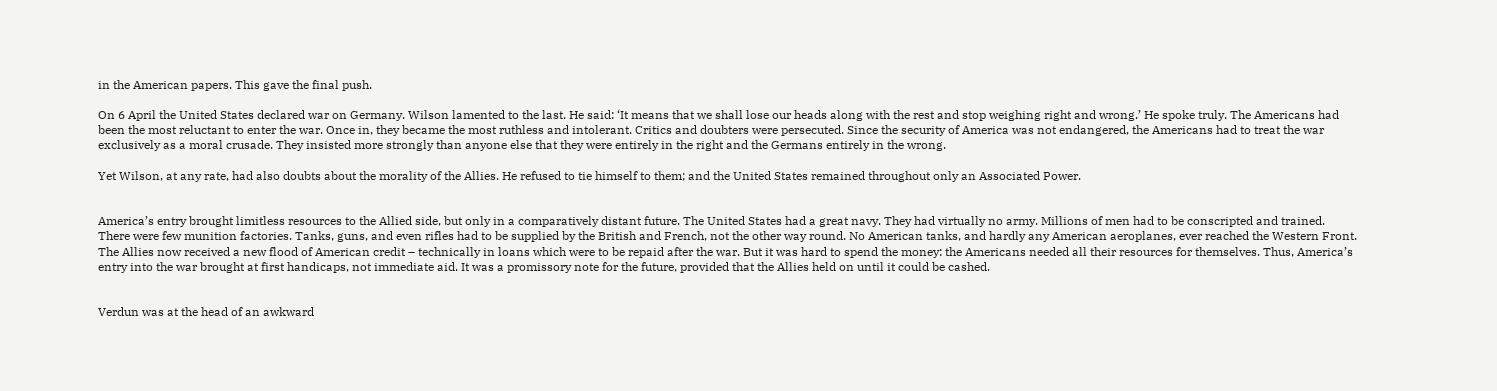in the American papers. This gave the final push.

On 6 April the United States declared war on Germany. Wilson lamented to the last. He said: ‘It means that we shall lose our heads along with the rest and stop weighing right and wrong.’ He spoke truly. The Americans had been the most reluctant to enter the war. Once in, they became the most ruthless and intolerant. Critics and doubters were persecuted. Since the security of America was not endangered, the Americans had to treat the war exclusively as a moral crusade. They insisted more strongly than anyone else that they were entirely in the right and the Germans entirely in the wrong.

Yet Wilson, at any rate, had also doubts about the morality of the Allies. He refused to tie himself to them; and the United States remained throughout only an Associated Power.


America’s entry brought limitless resources to the Allied side, but only in a comparatively distant future. The United States had a great navy. They had virtually no army. Millions of men had to be conscripted and trained. There were few munition factories. Tanks, guns, and even rifles had to be supplied by the British and French, not the other way round. No American tanks, and hardly any American aeroplanes, ever reached the Western Front. The Allies now received a new flood of American credit – technically in loans which were to be repaid after the war. But it was hard to spend the money: the Americans needed all their resources for themselves. Thus, America’s entry into the war brought at first handicaps, not immediate aid. It was a promissory note for the future, provided that the Allies held on until it could be cashed.


Verdun was at the head of an awkward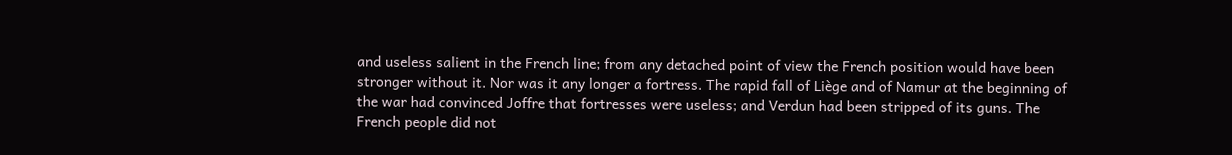and useless salient in the French line; from any detached point of view the French position would have been stronger without it. Nor was it any longer a fortress. The rapid fall of Liège and of Namur at the beginning of the war had convinced Joffre that fortresses were useless; and Verdun had been stripped of its guns. The French people did not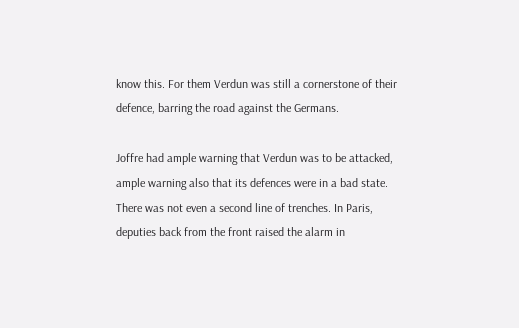know this. For them Verdun was still a cornerstone of their defence, barring the road against the Germans.

Joffre had ample warning that Verdun was to be attacked, ample warning also that its defences were in a bad state. There was not even a second line of trenches. In Paris, deputies back from the front raised the alarm in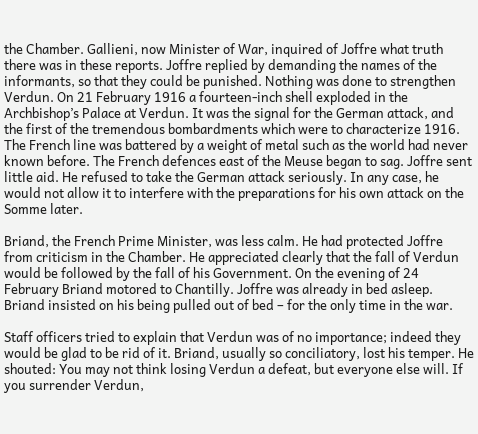the Chamber. Gallieni, now Minister of War, inquired of Joffre what truth there was in these reports. Joffre replied by demanding the names of the informants, so that they could be punished. Nothing was done to strengthen Verdun. On 21 February 1916 a fourteen-inch shell exploded in the Archbishop’s Palace at Verdun. It was the signal for the German attack, and the first of the tremendous bombardments which were to characterize 1916. The French line was battered by a weight of metal such as the world had never known before. The French defences east of the Meuse began to sag. Joffre sent little aid. He refused to take the German attack seriously. In any case, he would not allow it to interfere with the preparations for his own attack on the Somme later.

Briand, the French Prime Minister, was less calm. He had protected Joffre from criticism in the Chamber. He appreciated clearly that the fall of Verdun would be followed by the fall of his Government. On the evening of 24 February Briand motored to Chantilly. Joffre was already in bed asleep. Briand insisted on his being pulled out of bed – for the only time in the war.

Staff officers tried to explain that Verdun was of no importance; indeed they would be glad to be rid of it. Briand, usually so conciliatory, lost his temper. He shouted: You may not think losing Verdun a defeat, but everyone else will. If you surrender Verdun,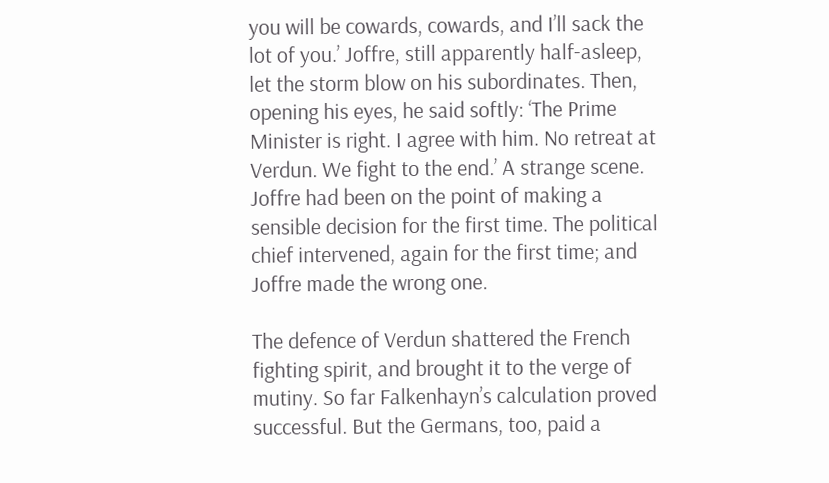you will be cowards, cowards, and I’ll sack the lot of you.’ Joffre, still apparently half-asleep, let the storm blow on his subordinates. Then, opening his eyes, he said softly: ‘The Prime Minister is right. I agree with him. No retreat at Verdun. We fight to the end.’ A strange scene. Joffre had been on the point of making a sensible decision for the first time. The political chief intervened, again for the first time; and Joffre made the wrong one.

The defence of Verdun shattered the French fighting spirit, and brought it to the verge of mutiny. So far Falkenhayn’s calculation proved successful. But the Germans, too, paid a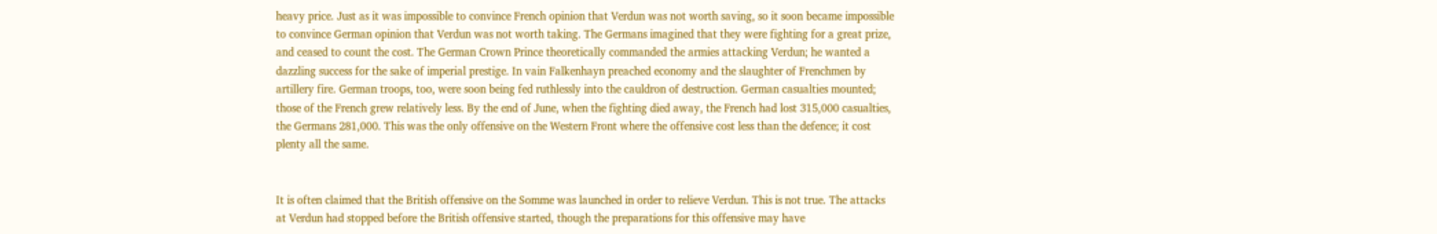heavy price. Just as it was impossible to convince French opinion that Verdun was not worth saving, so it soon became impossible to convince German opinion that Verdun was not worth taking. The Germans imagined that they were fighting for a great prize, and ceased to count the cost. The German Crown Prince theoretically commanded the armies attacking Verdun; he wanted a dazzling success for the sake of imperial prestige. In vain Falkenhayn preached economy and the slaughter of Frenchmen by artillery fire. German troops, too, were soon being fed ruthlessly into the cauldron of destruction. German casualties mounted; those of the French grew relatively less. By the end of June, when the fighting died away, the French had lost 315,000 casualties, the Germans 281,000. This was the only offensive on the Western Front where the offensive cost less than the defence; it cost plenty all the same.


It is often claimed that the British offensive on the Somme was launched in order to relieve Verdun. This is not true. The attacks at Verdun had stopped before the British offensive started, though the preparations for this offensive may have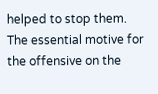helped to stop them. The essential motive for the offensive on the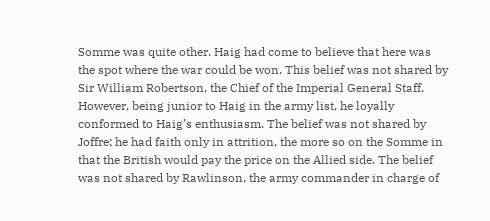Somme was quite other. Haig had come to believe that here was the spot where the war could be won. This belief was not shared by Sir William Robertson, the Chief of the Imperial General Staff. However, being junior to Haig in the army list, he loyally conformed to Haig’s enthusiasm. The belief was not shared by Joffre; he had faith only in attrition, the more so on the Somme in that the British would pay the price on the Allied side. The belief was not shared by Rawlinson, the army commander in charge of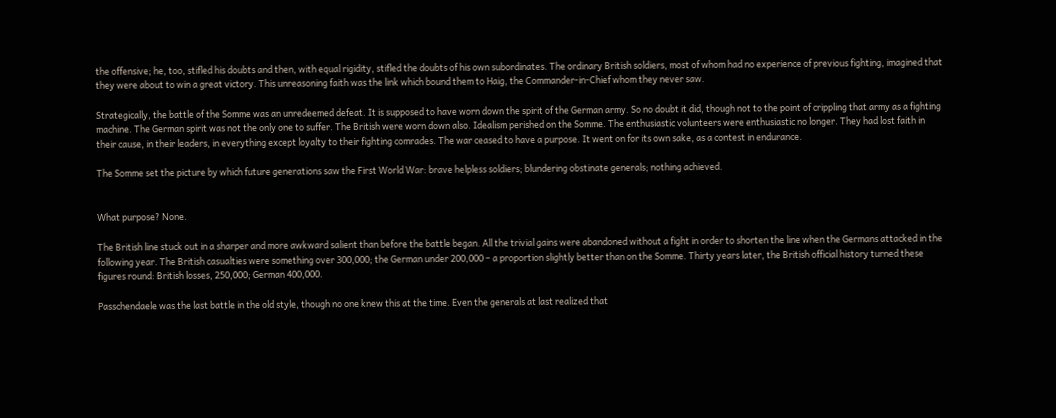the offensive; he, too, stifled his doubts and then, with equal rigidity, stifled the doubts of his own subordinates. The ordinary British soldiers, most of whom had no experience of previous fighting, imagined that they were about to win a great victory. This unreasoning faith was the link which bound them to Haig, the Commander-in-Chief whom they never saw.

Strategically, the battle of the Somme was an unredeemed defeat. It is supposed to have worn down the spirit of the German army. So no doubt it did, though not to the point of crippling that army as a fighting machine. The German spirit was not the only one to suffer. The British were worn down also. Idealism perished on the Somme. The enthusiastic volunteers were enthusiastic no longer. They had lost faith in their cause, in their leaders, in everything except loyalty to their fighting comrades. The war ceased to have a purpose. It went on for its own sake, as a contest in endurance.

The Somme set the picture by which future generations saw the First World War: brave helpless soldiers; blundering obstinate generals; nothing achieved.


What purpose? None.

The British line stuck out in a sharper and more awkward salient than before the battle began. All the trivial gains were abandoned without a fight in order to shorten the line when the Germans attacked in the following year. The British casualties were something over 300,000; the German under 200,000 – a proportion slightly better than on the Somme. Thirty years later, the British official history turned these figures round: British losses, 250,000; German 400,000.

Passchendaele was the last battle in the old style, though no one knew this at the time. Even the generals at last realized that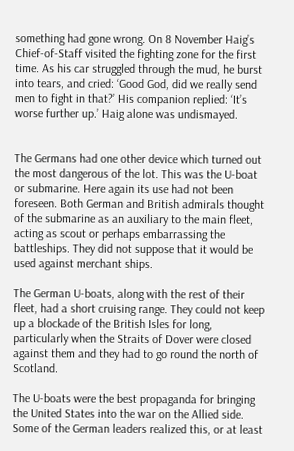something had gone wrong. On 8 November Haig’s Chief-of-Staff visited the fighting zone for the first time. As his car struggled through the mud, he burst into tears, and cried: ‘Good God, did we really send men to fight in that?’ His companion replied: ‘It’s worse further up.’ Haig alone was undismayed.


The Germans had one other device which turned out the most dangerous of the lot. This was the U-boat or submarine. Here again its use had not been foreseen. Both German and British admirals thought of the submarine as an auxiliary to the main fleet, acting as scout or perhaps embarrassing the battleships. They did not suppose that it would be used against merchant ships.

The German U-boats, along with the rest of their fleet, had a short cruising range. They could not keep up a blockade of the British Isles for long, particularly when the Straits of Dover were closed against them and they had to go round the north of Scotland.

The U-boats were the best propaganda for bringing the United States into the war on the Allied side. Some of the German leaders realized this, or at least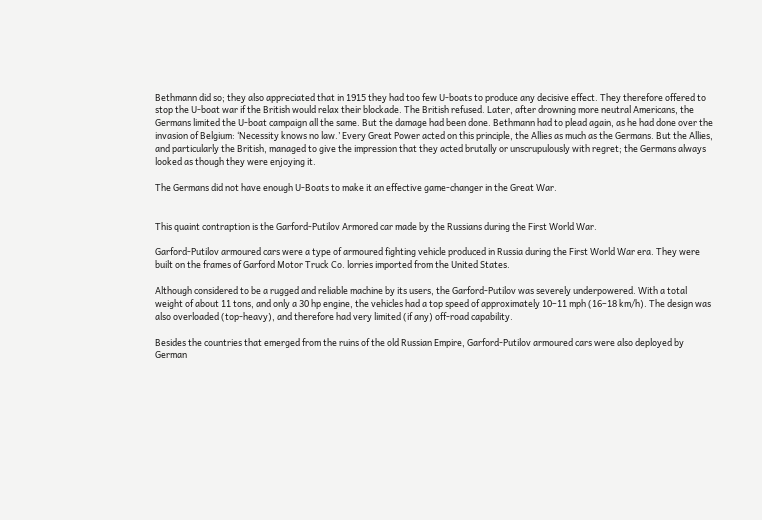Bethmann did so; they also appreciated that in 1915 they had too few U-boats to produce any decisive effect. They therefore offered to stop the U-boat war if the British would relax their blockade. The British refused. Later, after drowning more neutral Americans, the Germans limited the U-boat campaign all the same. But the damage had been done. Bethmann had to plead again, as he had done over the invasion of Belgium: ‘Necessity knows no law.’ Every Great Power acted on this principle, the Allies as much as the Germans. But the Allies, and particularly the British, managed to give the impression that they acted brutally or unscrupulously with regret; the Germans always looked as though they were enjoying it.

The Germans did not have enough U-Boats to make it an effective game-changer in the Great War.


This quaint contraption is the Garford-Putilov Armored car made by the Russians during the First World War.

Garford-Putilov armoured cars were a type of armoured fighting vehicle produced in Russia during the First World War era. They were built on the frames of Garford Motor Truck Co. lorries imported from the United States.

Although considered to be a rugged and reliable machine by its users, the Garford-Putilov was severely underpowered. With a total weight of about 11 tons, and only a 30 hp engine, the vehicles had a top speed of approximately 10–11 mph (16–18 km/h). The design was also overloaded (top-heavy), and therefore had very limited (if any) off-road capability.

Besides the countries that emerged from the ruins of the old Russian Empire, Garford-Putilov armoured cars were also deployed by German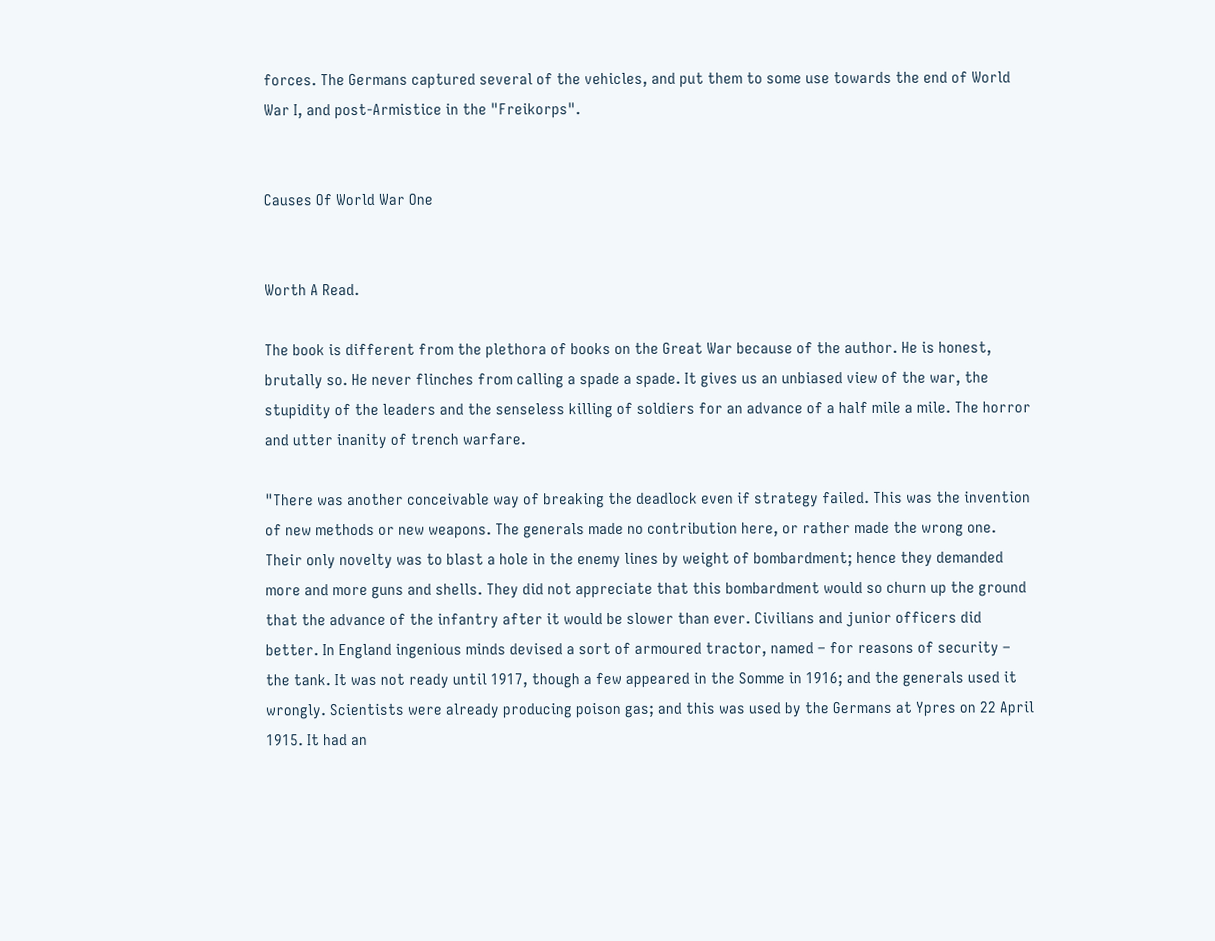forces. The Germans captured several of the vehicles, and put them to some use towards the end of World War I, and post-Armistice in the "Freikorps".


Causes Of World War One


Worth A Read.

The book is different from the plethora of books on the Great War because of the author. He is honest, brutally so. He never flinches from calling a spade a spade. It gives us an unbiased view of the war, the stupidity of the leaders and the senseless killing of soldiers for an advance of a half mile a mile. The horror and utter inanity of trench warfare.

"There was another conceivable way of breaking the deadlock even if strategy failed. This was the invention of new methods or new weapons. The generals made no contribution here, or rather made the wrong one. Their only novelty was to blast a hole in the enemy lines by weight of bombardment; hence they demanded more and more guns and shells. They did not appreciate that this bombardment would so churn up the ground that the advance of the infantry after it would be slower than ever. Civilians and junior officers did better. In England ingenious minds devised a sort of armoured tractor, named – for reasons of security – the tank. It was not ready until 1917, though a few appeared in the Somme in 1916; and the generals used it wrongly. Scientists were already producing poison gas; and this was used by the Germans at Ypres on 22 April 1915. It had an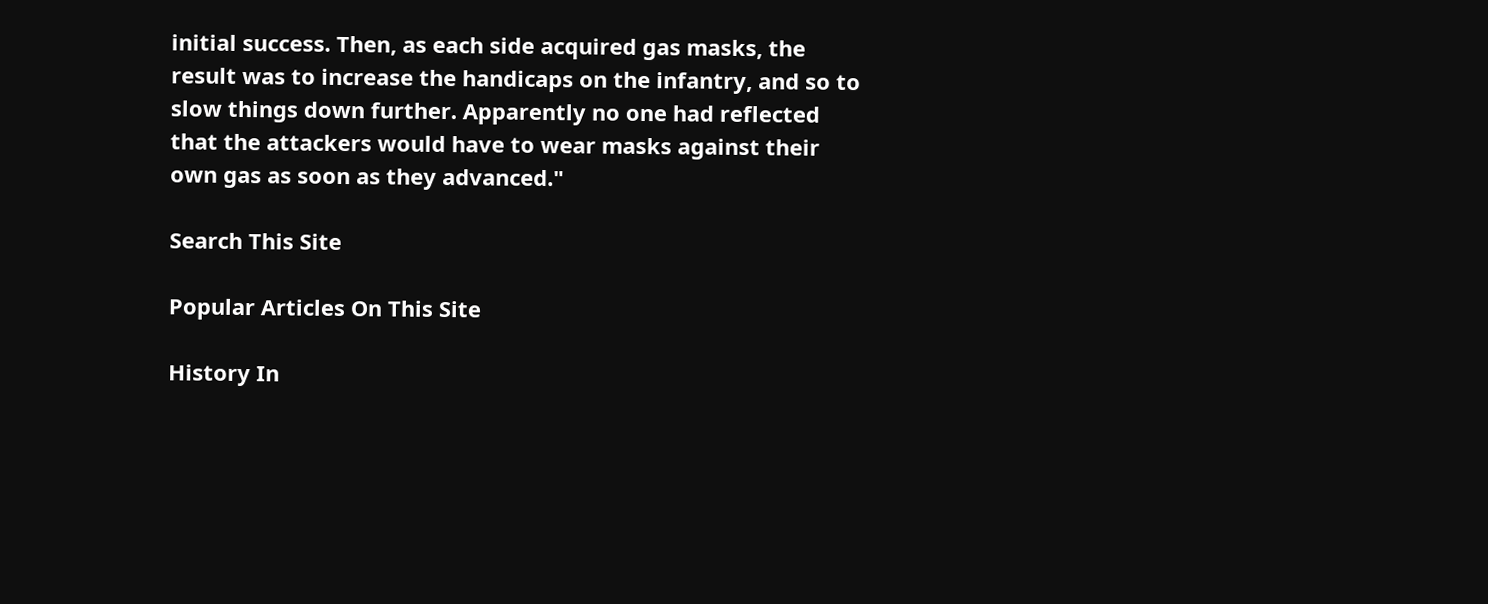initial success. Then, as each side acquired gas masks, the result was to increase the handicaps on the infantry, and so to slow things down further. Apparently no one had reflected that the attackers would have to wear masks against their own gas as soon as they advanced."

Search This Site

Popular Articles On This Site

History In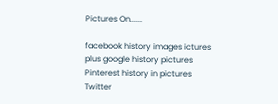Pictures On......

facebook history images ictures
plus google history pictures
Pinterest history in pictures
Twitter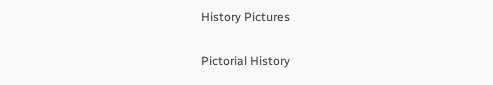History Pictures

Pictorial History